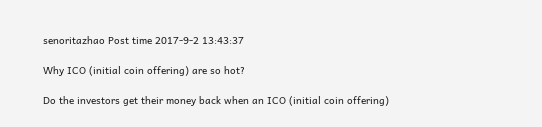senoritazhao Post time 2017-9-2 13:43:37

Why ICO (initial coin offering) are so hot?

Do the investors get their money back when an ICO (initial coin offering)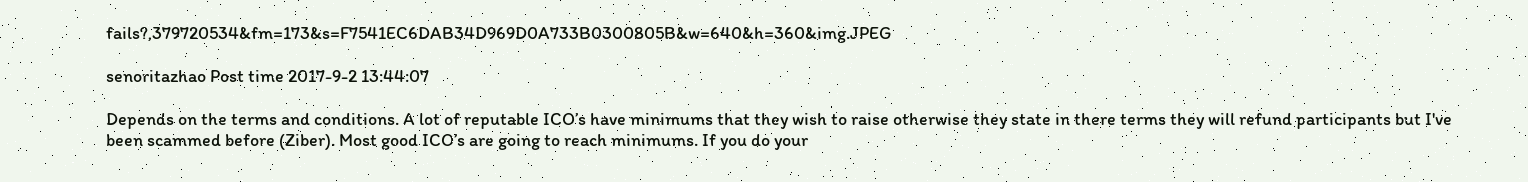fails?,379720534&fm=173&s=F7541EC6DAB34D969D0A733B0300805B&w=640&h=360&img.JPEG

senoritazhao Post time 2017-9-2 13:44:07

Depends on the terms and conditions. A lot of reputable ICO’s have minimums that they wish to raise otherwise they state in there terms they will refund participants but I've been scammed before (Ziber). Most good ICO’s are going to reach minimums. If you do your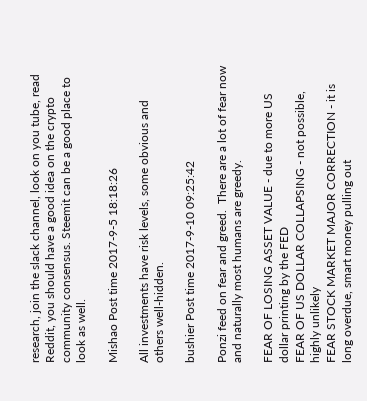research, join the slack channel, look on you tube, read Reddit, you should have a good idea on the crypto community consensus. Steemit can be a good place to look as well.

Mishao Post time 2017-9-5 18:18:26

All investments have risk levels, some obvious and others well-hidden.

bushier Post time 2017-9-10 09:25:42

Ponzi feed on fear and greed.  There are a lot of fear now and naturally most humans are greedy.

FEAR OF LOSING ASSET VALUE - due to more US dollar printing by the FED
FEAR OF US DOLLAR COLLAPSING - not possible, highly unlikely
FEAR STOCK MARKET MAJOR CORRECTION - it is long overdue, smart money pulling out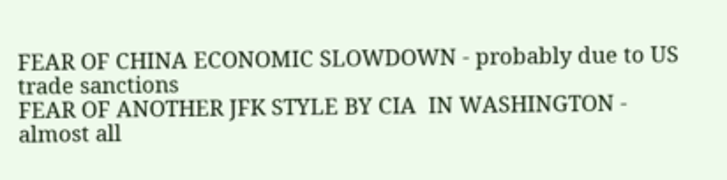FEAR OF CHINA ECONOMIC SLOWDOWN - probably due to US trade sanctions
FEAR OF ANOTHER JFK STYLE BY CIA  IN WASHINGTON - almost all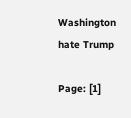Washington hate Trump

Page: [1]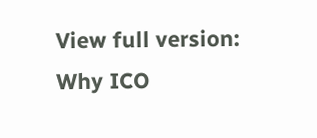View full version: Why ICO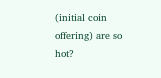(initial coin offering) are so hot?